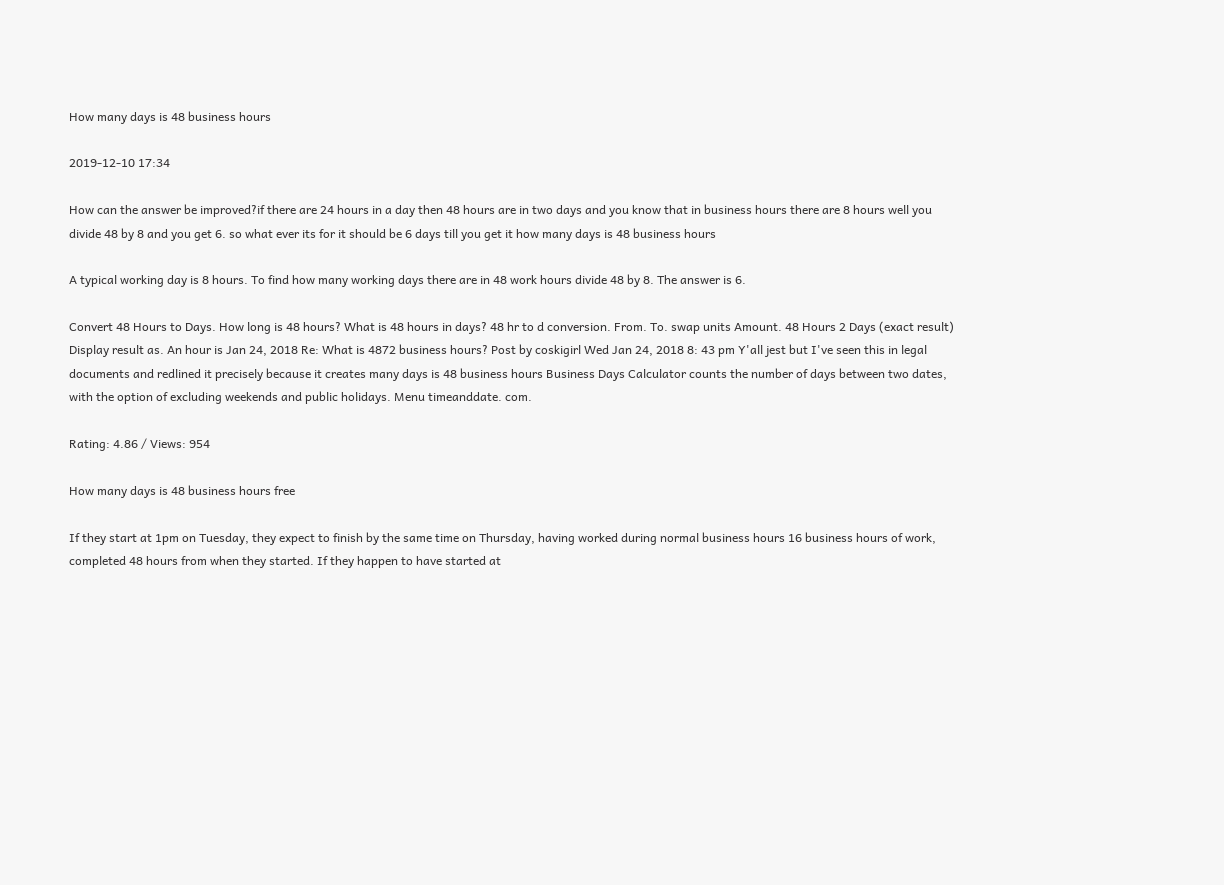How many days is 48 business hours

2019-12-10 17:34

How can the answer be improved?if there are 24 hours in a day then 48 hours are in two days and you know that in business hours there are 8 hours well you divide 48 by 8 and you get 6. so what ever its for it should be 6 days till you get it how many days is 48 business hours

A typical working day is 8 hours. To find how many working days there are in 48 work hours divide 48 by 8. The answer is 6.

Convert 48 Hours to Days. How long is 48 hours? What is 48 hours in days? 48 hr to d conversion. From. To. swap units Amount. 48 Hours 2 Days (exact result) Display result as. An hour is Jan 24, 2018 Re: What is 4872 business hours? Post by coskigirl Wed Jan 24, 2018 8: 43 pm Y'all jest but I've seen this in legal documents and redlined it precisely because it creates many days is 48 business hours Business Days Calculator counts the number of days between two dates, with the option of excluding weekends and public holidays. Menu timeanddate. com.

Rating: 4.86 / Views: 954

How many days is 48 business hours free

If they start at 1pm on Tuesday, they expect to finish by the same time on Thursday, having worked during normal business hours 16 business hours of work, completed 48 hours from when they started. If they happen to have started at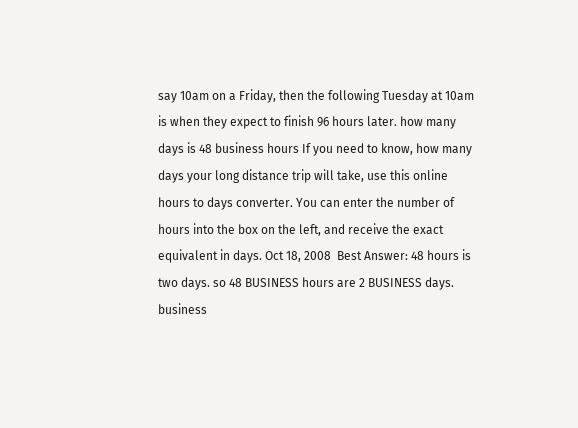say 10am on a Friday, then the following Tuesday at 10am is when they expect to finish 96 hours later. how many days is 48 business hours If you need to know, how many days your long distance trip will take, use this online hours to days converter. You can enter the number of hours into the box on the left, and receive the exact equivalent in days. Oct 18, 2008  Best Answer: 48 hours is two days. so 48 BUSINESS hours are 2 BUSINESS days. business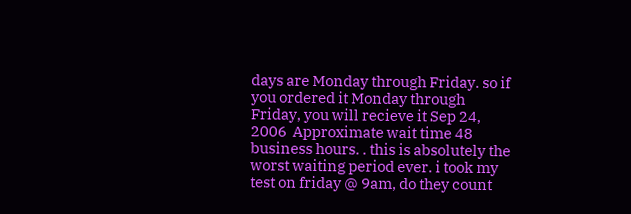days are Monday through Friday. so if you ordered it Monday through Friday, you will recieve it Sep 24, 2006  Approximate wait time 48 business hours. . this is absolutely the worst waiting period ever. i took my test on friday @ 9am, do they count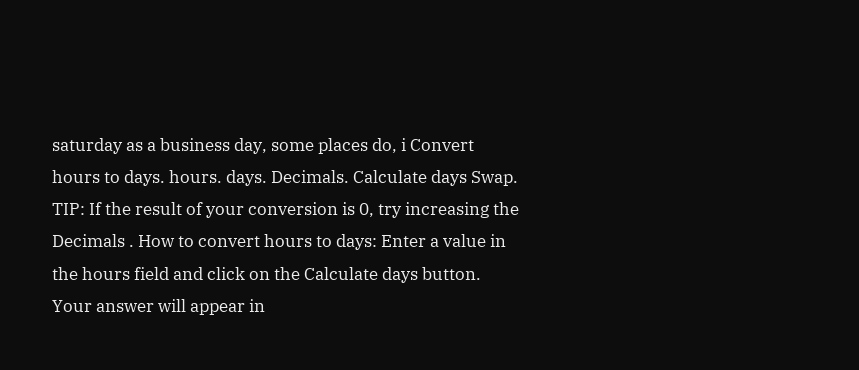saturday as a business day, some places do, i Convert hours to days. hours. days. Decimals. Calculate days Swap. TIP: If the result of your conversion is 0, try increasing the Decimals . How to convert hours to days: Enter a value in the hours field and click on the Calculate days button. Your answer will appear in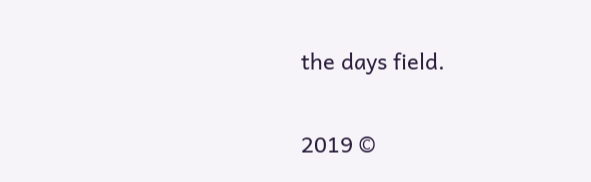the days field.

2019 ©